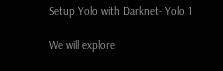Setup Yolo with Darknet- Yolo 1

We will explore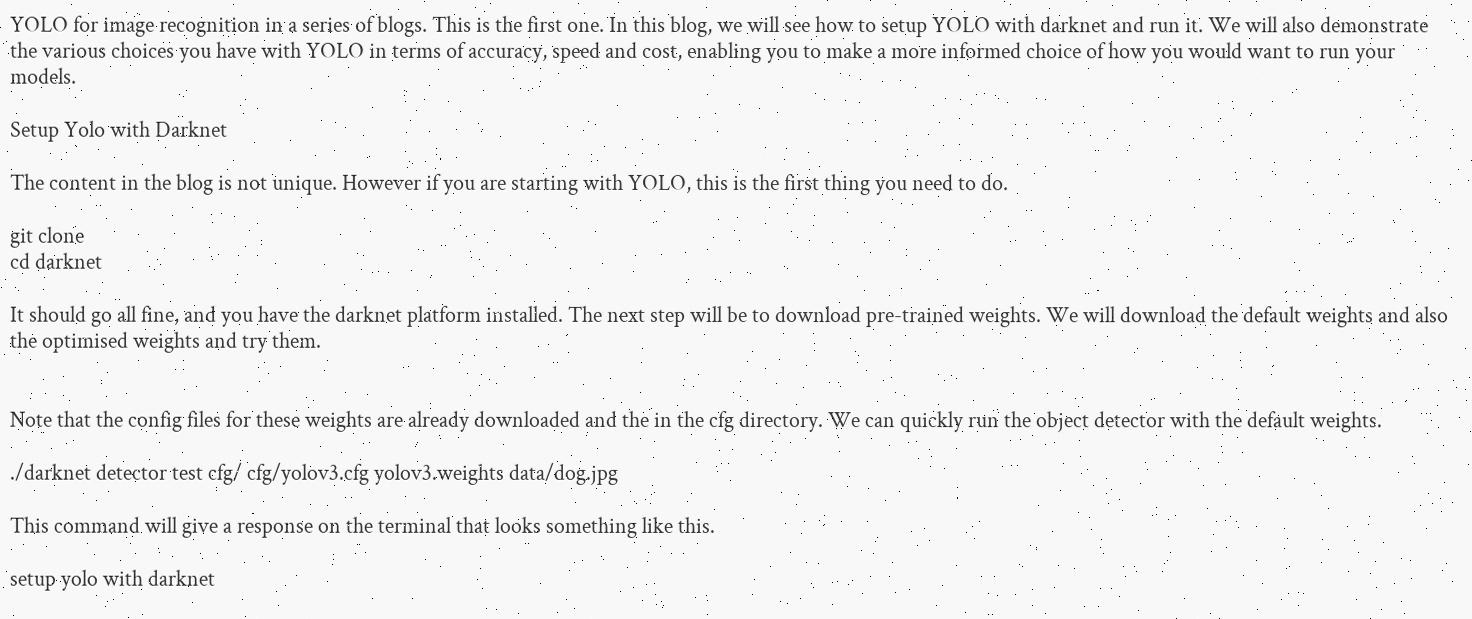YOLO for image recognition in a series of blogs. This is the first one. In this blog, we will see how to setup YOLO with darknet and run it. We will also demonstrate the various choices you have with YOLO in terms of accuracy, speed and cost, enabling you to make a more informed choice of how you would want to run your models.

Setup Yolo with Darknet

The content in the blog is not unique. However if you are starting with YOLO, this is the first thing you need to do.

git clone
cd darknet

It should go all fine, and you have the darknet platform installed. The next step will be to download pre-trained weights. We will download the default weights and also the optimised weights and try them.


Note that the config files for these weights are already downloaded and the in the cfg directory. We can quickly run the object detector with the default weights.

./darknet detector test cfg/ cfg/yolov3.cfg yolov3.weights data/dog.jpg

This command will give a response on the terminal that looks something like this.

setup yolo with darknet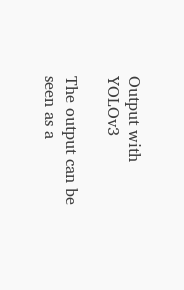Output with YOLOv3

The output can be seen as a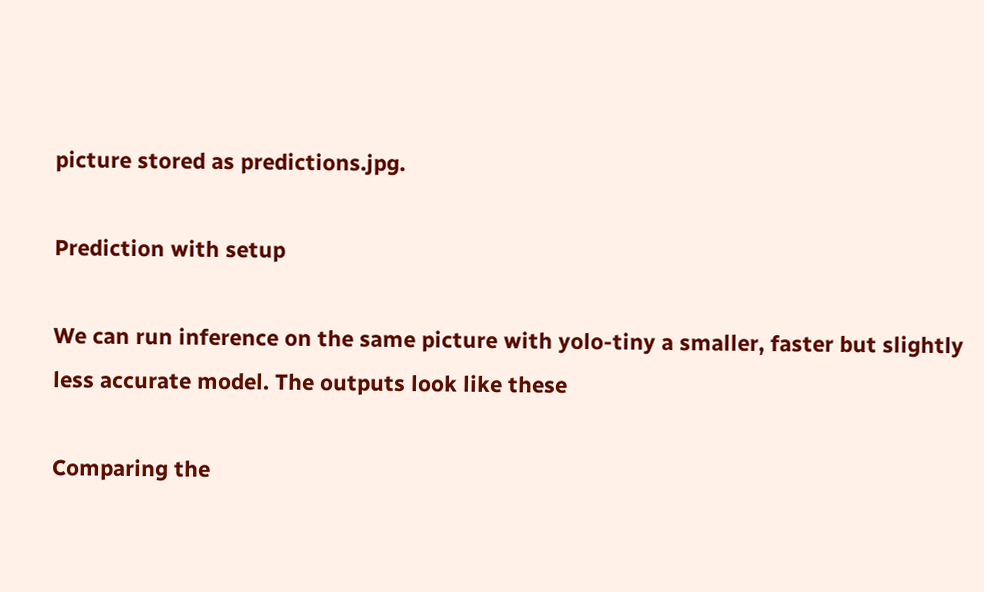picture stored as predictions.jpg.

Prediction with setup

We can run inference on the same picture with yolo-tiny a smaller, faster but slightly less accurate model. The outputs look like these

Comparing the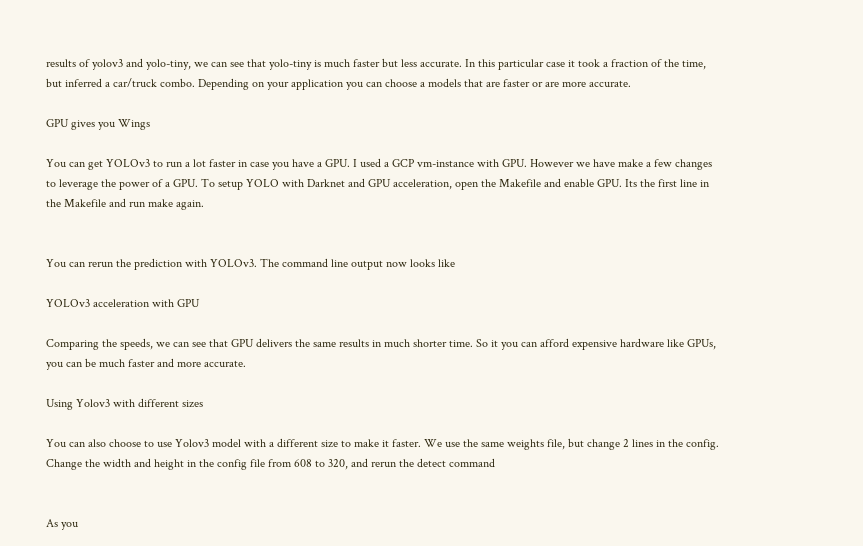results of yolov3 and yolo-tiny, we can see that yolo-tiny is much faster but less accurate. In this particular case it took a fraction of the time, but inferred a car/truck combo. Depending on your application you can choose a models that are faster or are more accurate.

GPU gives you Wings

You can get YOLOv3 to run a lot faster in case you have a GPU. I used a GCP vm-instance with GPU. However we have make a few changes to leverage the power of a GPU. To setup YOLO with Darknet and GPU acceleration, open the Makefile and enable GPU. Its the first line in the Makefile and run make again.


You can rerun the prediction with YOLOv3. The command line output now looks like

YOLOv3 acceleration with GPU

Comparing the speeds, we can see that GPU delivers the same results in much shorter time. So it you can afford expensive hardware like GPUs, you can be much faster and more accurate.

Using Yolov3 with different sizes

You can also choose to use Yolov3 model with a different size to make it faster. We use the same weights file, but change 2 lines in the config. Change the width and height in the config file from 608 to 320, and rerun the detect command


As you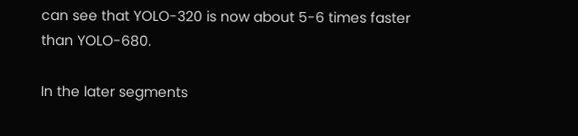can see that YOLO-320 is now about 5-6 times faster than YOLO-680.

In the later segments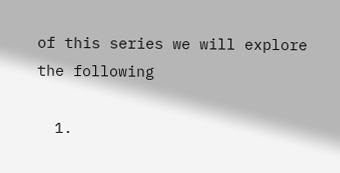of this series we will explore the following

  1.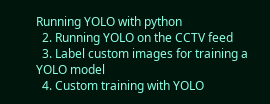Running YOLO with python
  2. Running YOLO on the CCTV feed
  3. Label custom images for training a YOLO model
  4. Custom training with YOLO